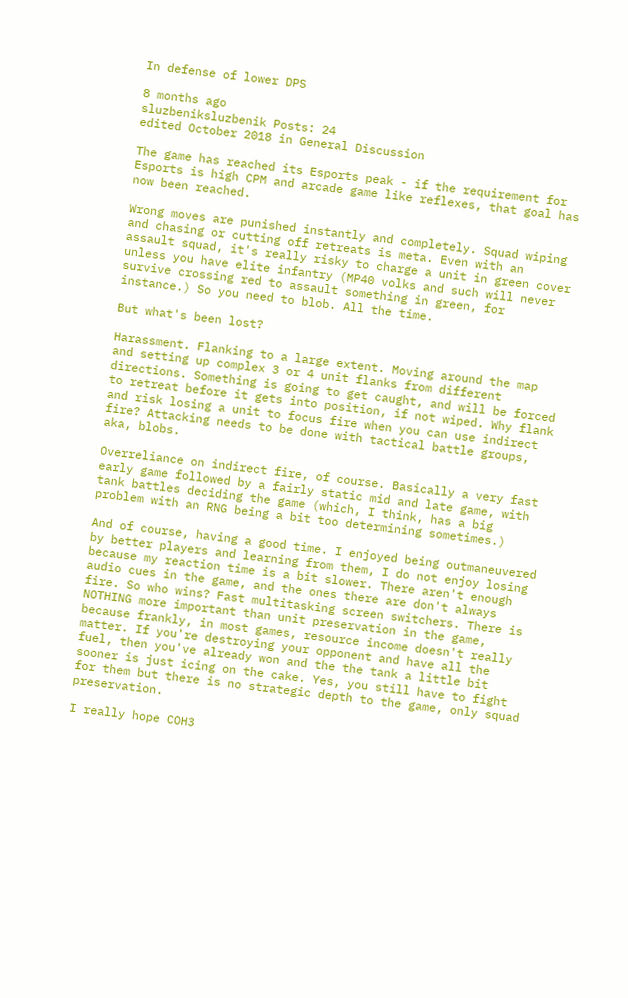In defense of lower DPS

8 months ago
sluzbeniksluzbenik Posts: 24
edited October 2018 in General Discussion

The game has reached its Esports peak - if the requirement for Esports is high CPM and arcade game like reflexes, that goal has now been reached.

Wrong moves are punished instantly and completely. Squad wiping and chasing or cutting off retreats is meta. Even with an assault squad, it's really risky to charge a unit in green cover unless you have elite infantry (MP40 volks and such will never survive crossing red to assault something in green, for instance.) So you need to blob. All the time.

But what's been lost?

Harassment. Flanking to a large extent. Moving around the map and setting up complex 3 or 4 unit flanks from different directions. Something is going to get caught, and will be forced to retreat before it gets into position, if not wiped. Why flank and risk losing a unit to focus fire when you can use indirect fire? Attacking needs to be done with tactical battle groups, aka, blobs.

Overreliance on indirect fire, of course. Basically a very fast early game followed by a fairly static mid and late game, with tank battles deciding the game (which, I think, has a big problem with an RNG being a bit too determining sometimes.)

And of course, having a good time. I enjoyed being outmaneuvered by better players and learning from them, I do not enjoy losing because my reaction time is a bit slower. There aren't enough audio cues in the game, and the ones there are don't always fire. So who wins? Fast multitasking screen switchers. There is NOTHING more important than unit preservation in the game, because frankly, in most games, resource income doesn't really matter. If you're destroying your opponent and have all the fuel, then you've already won and the the tank a little bit sooner is just icing on the cake. Yes, you still have to fight for them but there is no strategic depth to the game, only squad preservation.

I really hope COH3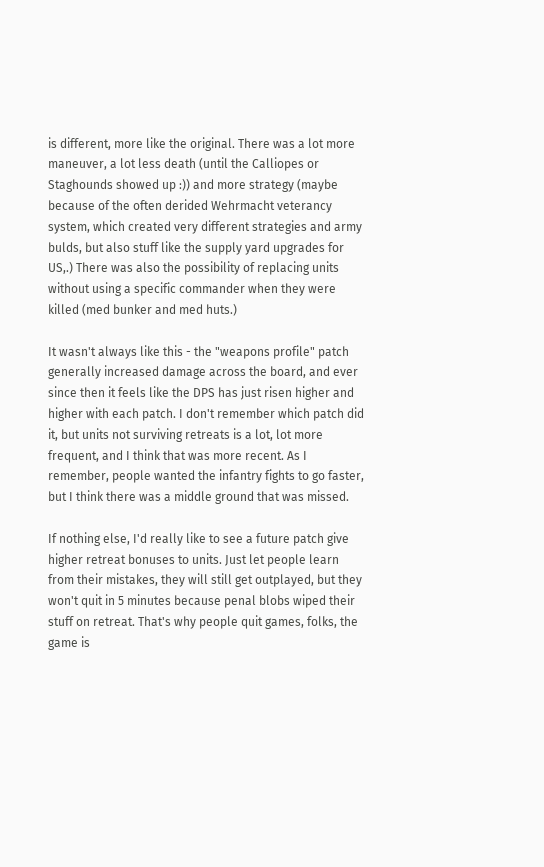is different, more like the original. There was a lot more maneuver, a lot less death (until the Calliopes or Staghounds showed up :)) and more strategy (maybe because of the often derided Wehrmacht veterancy system, which created very different strategies and army bulds, but also stuff like the supply yard upgrades for US,.) There was also the possibility of replacing units without using a specific commander when they were killed (med bunker and med huts.)

It wasn't always like this - the "weapons profile" patch generally increased damage across the board, and ever since then it feels like the DPS has just risen higher and higher with each patch. I don't remember which patch did it, but units not surviving retreats is a lot, lot more frequent, and I think that was more recent. As I remember, people wanted the infantry fights to go faster, but I think there was a middle ground that was missed.

If nothing else, I'd really like to see a future patch give higher retreat bonuses to units. Just let people learn from their mistakes, they will still get outplayed, but they won't quit in 5 minutes because penal blobs wiped their stuff on retreat. That's why people quit games, folks, the game is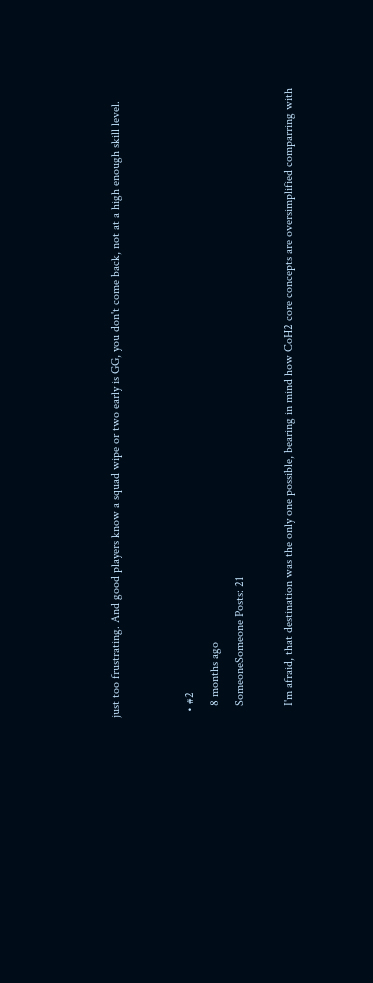just too frustrating. And good players know a squad wipe or two early is GG, you don't come back, not at a high enough skill level.


  • #2
    8 months ago
    SomeoneSomeone Posts: 21

    I'm afraid, that destination was the only one possible, bearing in mind how CoH2 core concepts are oversimplified comparring with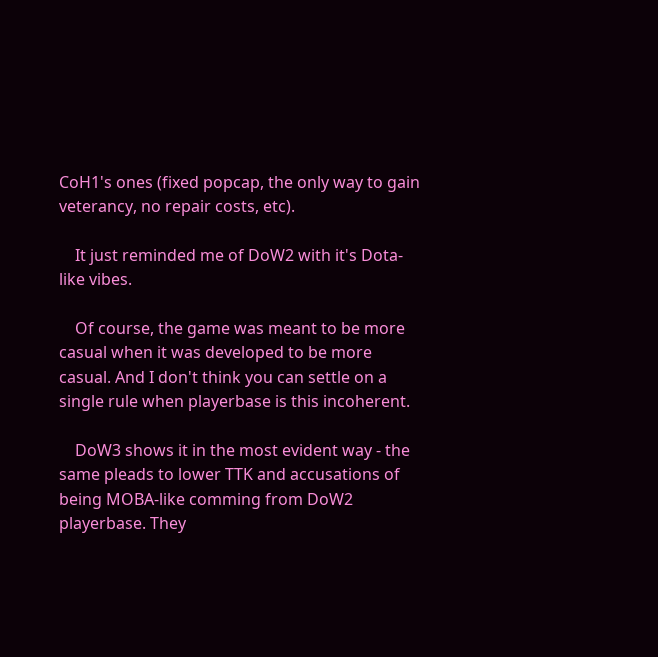CoH1's ones (fixed popcap, the only way to gain veterancy, no repair costs, etc).

    It just reminded me of DoW2 with it's Dota-like vibes.

    Of course, the game was meant to be more casual when it was developed to be more casual. And I don't think you can settle on a single rule when playerbase is this incoherent.

    DoW3 shows it in the most evident way - the same pleads to lower TTK and accusations of being MOBA-like comming from DoW2 playerbase. They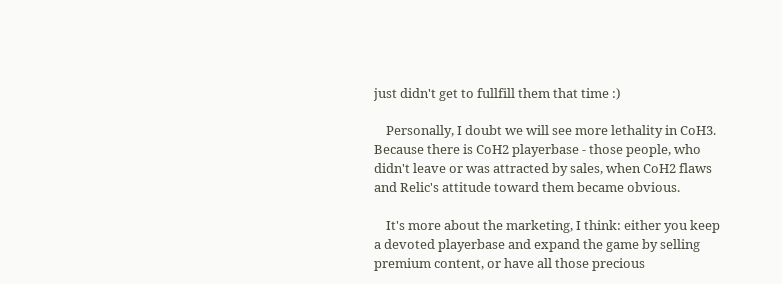just didn't get to fullfill them that time :)

    Personally, I doubt we will see more lethality in CoH3. Because there is CoH2 playerbase - those people, who didn't leave or was attracted by sales, when CoH2 flaws and Relic's attitude toward them became obvious.

    It's more about the marketing, I think: either you keep a devoted playerbase and expand the game by selling premium content, or have all those precious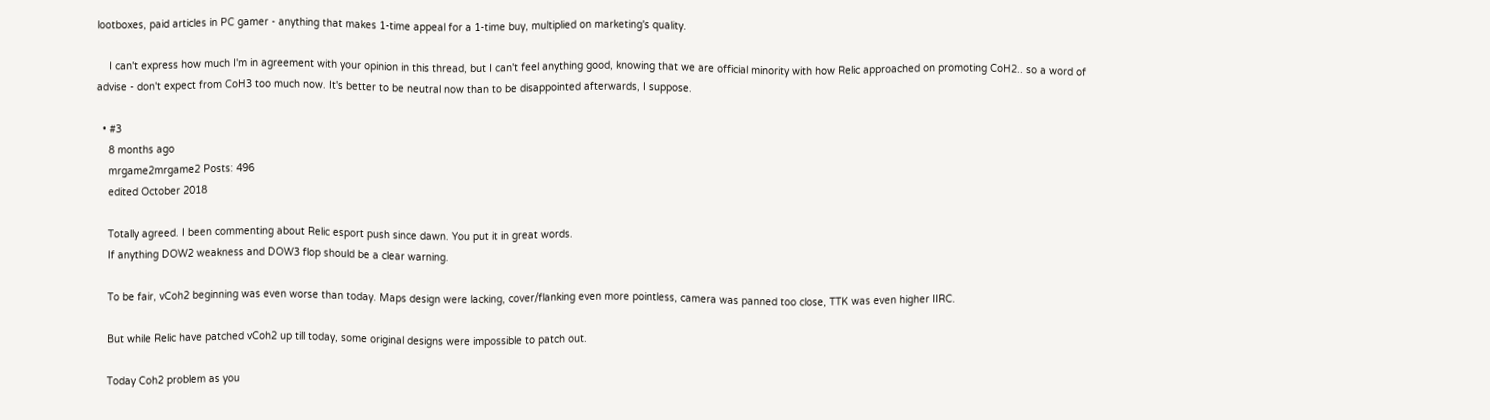lootboxes, paid articles in PC gamer - anything that makes 1-time appeal for a 1-time buy, multiplied on marketing's quality.

    I can't express how much I'm in agreement with your opinion in this thread, but I can't feel anything good, knowing that we are official minority with how Relic approached on promoting CoH2.. so a word of advise - don't expect from CoH3 too much now. It's better to be neutral now than to be disappointed afterwards, I suppose.

  • #3
    8 months ago
    mrgame2mrgame2 Posts: 496
    edited October 2018

    Totally agreed. I been commenting about Relic esport push since dawn. You put it in great words.
    If anything DOW2 weakness and DOW3 flop should be a clear warning.

    To be fair, vCoh2 beginning was even worse than today. Maps design were lacking, cover/flanking even more pointless, camera was panned too close, TTK was even higher IIRC.

    But while Relic have patched vCoh2 up till today, some original designs were impossible to patch out.

    Today Coh2 problem as you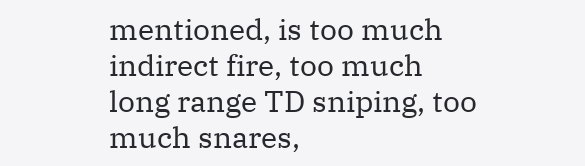mentioned, is too much indirect fire, too much long range TD sniping, too much snares,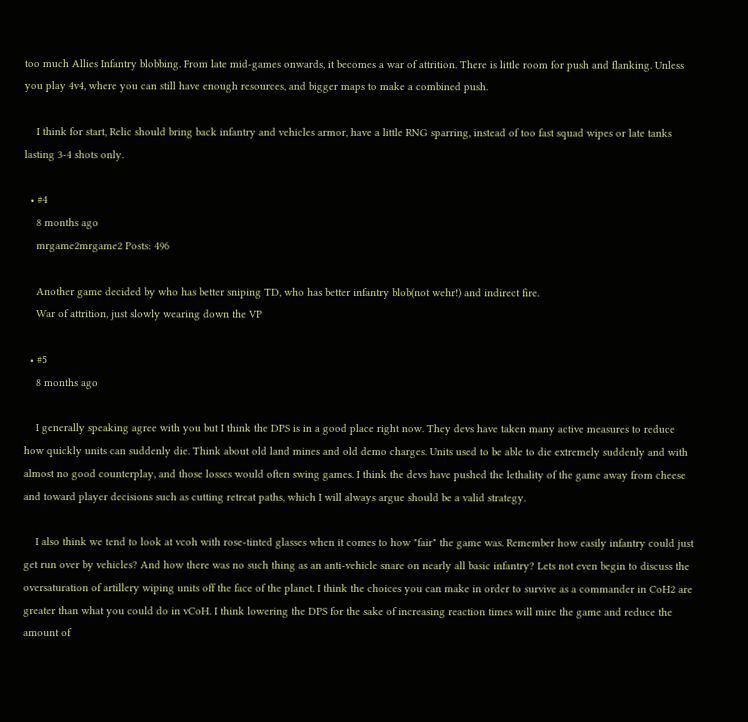too much Allies Infantry blobbing. From late mid-games onwards, it becomes a war of attrition. There is little room for push and flanking. Unless you play 4v4, where you can still have enough resources, and bigger maps to make a combined push.

    I think for start, Relic should bring back infantry and vehicles armor, have a little RNG sparring, instead of too fast squad wipes or late tanks lasting 3-4 shots only.

  • #4
    8 months ago
    mrgame2mrgame2 Posts: 496

    Another game decided by who has better sniping TD, who has better infantry blob(not wehr!) and indirect fire.
    War of attrition, just slowly wearing down the VP

  • #5
    8 months ago

    I generally speaking agree with you but I think the DPS is in a good place right now. They devs have taken many active measures to reduce how quickly units can suddenly die. Think about old land mines and old demo charges. Units used to be able to die extremely suddenly and with almost no good counterplay, and those losses would often swing games. I think the devs have pushed the lethality of the game away from cheese and toward player decisions such as cutting retreat paths, which I will always argue should be a valid strategy.

    I also think we tend to look at vcoh with rose-tinted glasses when it comes to how "fair" the game was. Remember how easily infantry could just get run over by vehicles? And how there was no such thing as an anti-vehicle snare on nearly all basic infantry? Lets not even begin to discuss the oversaturation of artillery wiping units off the face of the planet. I think the choices you can make in order to survive as a commander in CoH2 are greater than what you could do in vCoH. I think lowering the DPS for the sake of increasing reaction times will mire the game and reduce the amount of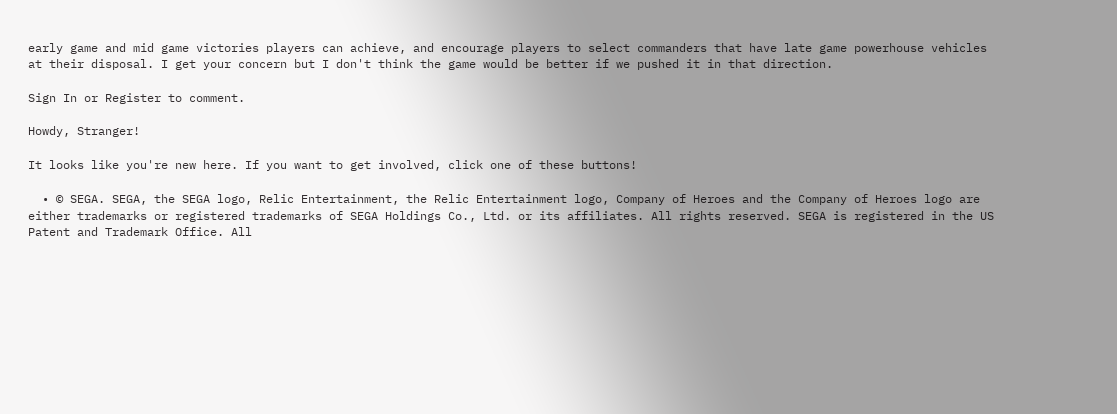early game and mid game victories players can achieve, and encourage players to select commanders that have late game powerhouse vehicles at their disposal. I get your concern but I don't think the game would be better if we pushed it in that direction.

Sign In or Register to comment.

Howdy, Stranger!

It looks like you're new here. If you want to get involved, click one of these buttons!

  • © SEGA. SEGA, the SEGA logo, Relic Entertainment, the Relic Entertainment logo, Company of Heroes and the Company of Heroes logo are either trademarks or registered trademarks of SEGA Holdings Co., Ltd. or its affiliates. All rights reserved. SEGA is registered in the US Patent and Trademark Office. All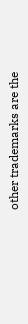other trademarks are the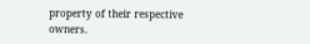property of their respective owners.